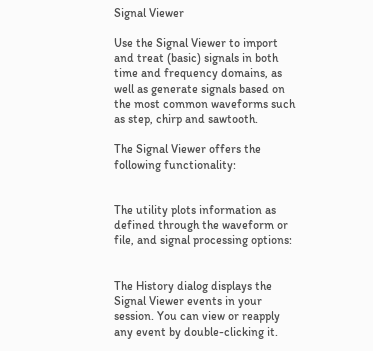Signal Viewer

Use the Signal Viewer to import and treat (basic) signals in both time and frequency domains, as well as generate signals based on the most common waveforms such as step, chirp and sawtooth.

The Signal Viewer offers the following functionality:


The utility plots information as defined through the waveform or file, and signal processing options:


The History dialog displays the Signal Viewer events in your session. You can view or reapply any event by double-clicking it.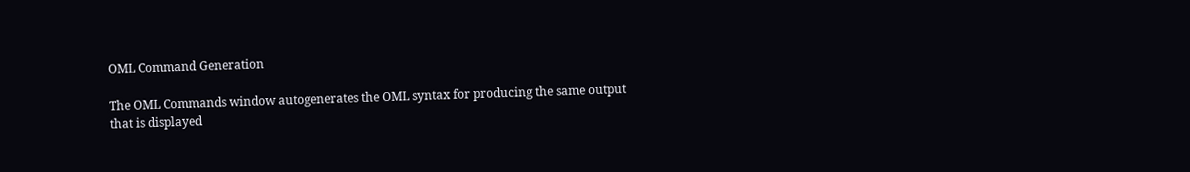OML Command Generation

The OML Commands window autogenerates the OML syntax for producing the same output that is displayed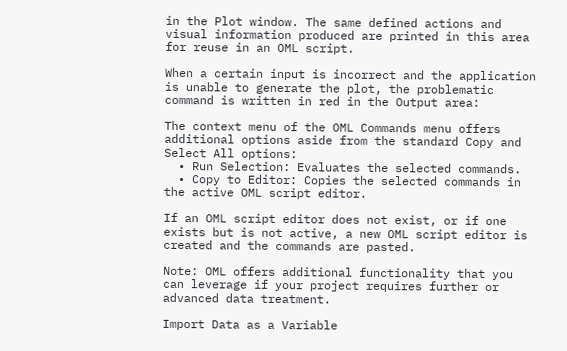in the Plot window. The same defined actions and visual information produced are printed in this area for reuse in an OML script.

When a certain input is incorrect and the application is unable to generate the plot, the problematic command is written in red in the Output area:

The context menu of the OML Commands menu offers additional options aside from the standard Copy and Select All options:
  • Run Selection: Evaluates the selected commands.
  • Copy to Editor: Copies the selected commands in the active OML script editor.

If an OML script editor does not exist, or if one exists but is not active, a new OML script editor is created and the commands are pasted.

Note: OML offers additional functionality that you can leverage if your project requires further or advanced data treatment.

Import Data as a Variable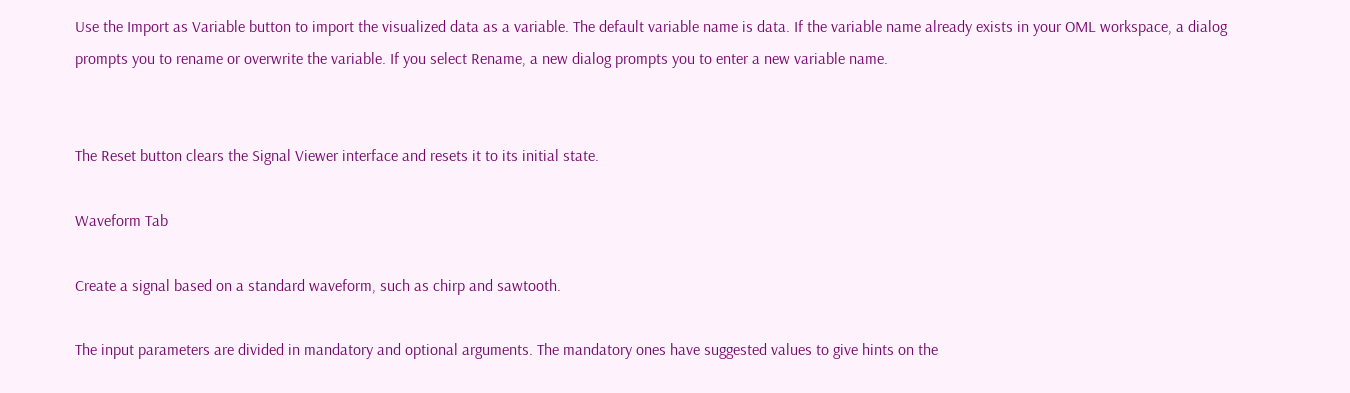Use the Import as Variable button to import the visualized data as a variable. The default variable name is data. If the variable name already exists in your OML workspace, a dialog prompts you to rename or overwrite the variable. If you select Rename, a new dialog prompts you to enter a new variable name.


The Reset button clears the Signal Viewer interface and resets it to its initial state.

Waveform Tab

Create a signal based on a standard waveform, such as chirp and sawtooth.

The input parameters are divided in mandatory and optional arguments. The mandatory ones have suggested values to give hints on the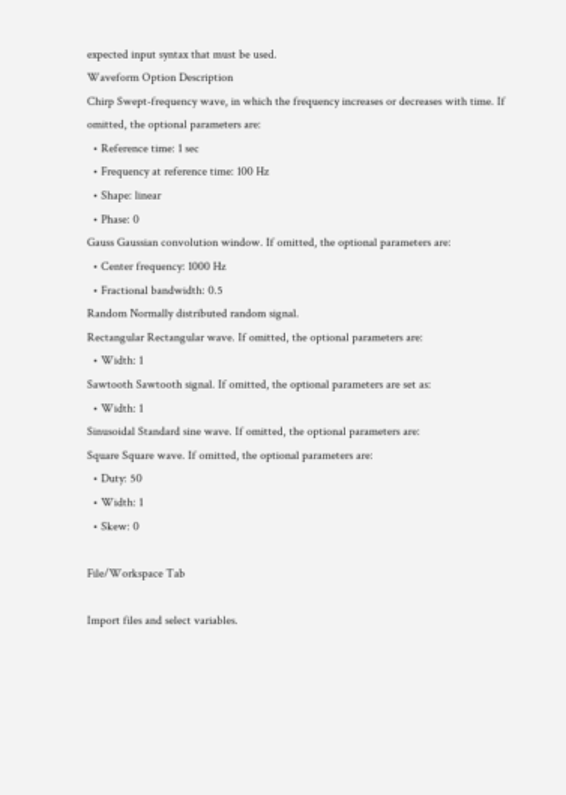expected input syntax that must be used.
Waveform Option Description
Chirp Swept-frequency wave, in which the frequency increases or decreases with time. If omitted, the optional parameters are:
  • Reference time: 1 sec
  • Frequency at reference time: 100 Hz
  • Shape: linear
  • Phase: 0
Gauss Gaussian convolution window. If omitted, the optional parameters are:
  • Center frequency: 1000 Hz
  • Fractional bandwidth: 0.5
Random Normally distributed random signal.
Rectangular Rectangular wave. If omitted, the optional parameters are:
  • Width: 1
Sawtooth Sawtooth signal. If omitted, the optional parameters are set as:
  • Width: 1
Sinusoidal Standard sine wave. If omitted, the optional parameters are:
Square Square wave. If omitted, the optional parameters are:
  • Duty: 50
  • Width: 1
  • Skew: 0

File/Workspace Tab

Import files and select variables.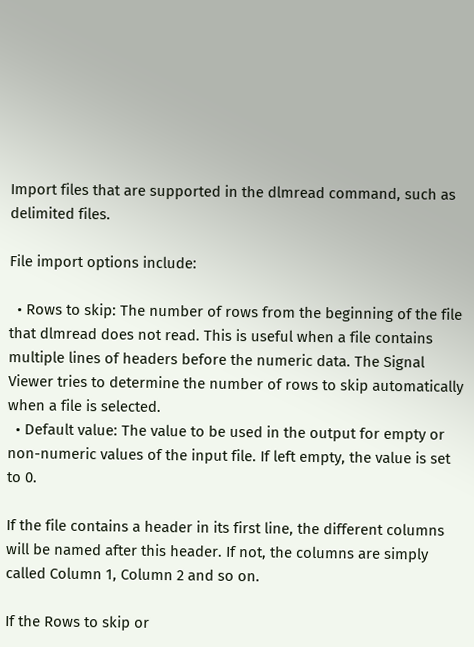Import files that are supported in the dlmread command, such as delimited files.

File import options include:

  • Rows to skip: The number of rows from the beginning of the file that dlmread does not read. This is useful when a file contains multiple lines of headers before the numeric data. The Signal Viewer tries to determine the number of rows to skip automatically when a file is selected.
  • Default value: The value to be used in the output for empty or non-numeric values of the input file. If left empty, the value is set to 0.

If the file contains a header in its first line, the different columns will be named after this header. If not, the columns are simply called Column 1, Column 2 and so on.

If the Rows to skip or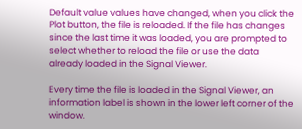Default value values have changed, when you click the Plot button, the file is reloaded. If the file has changes since the last time it was loaded, you are prompted to select whether to reload the file or use the data already loaded in the Signal Viewer.

Every time the file is loaded in the Signal Viewer, an information label is shown in the lower left corner of the window.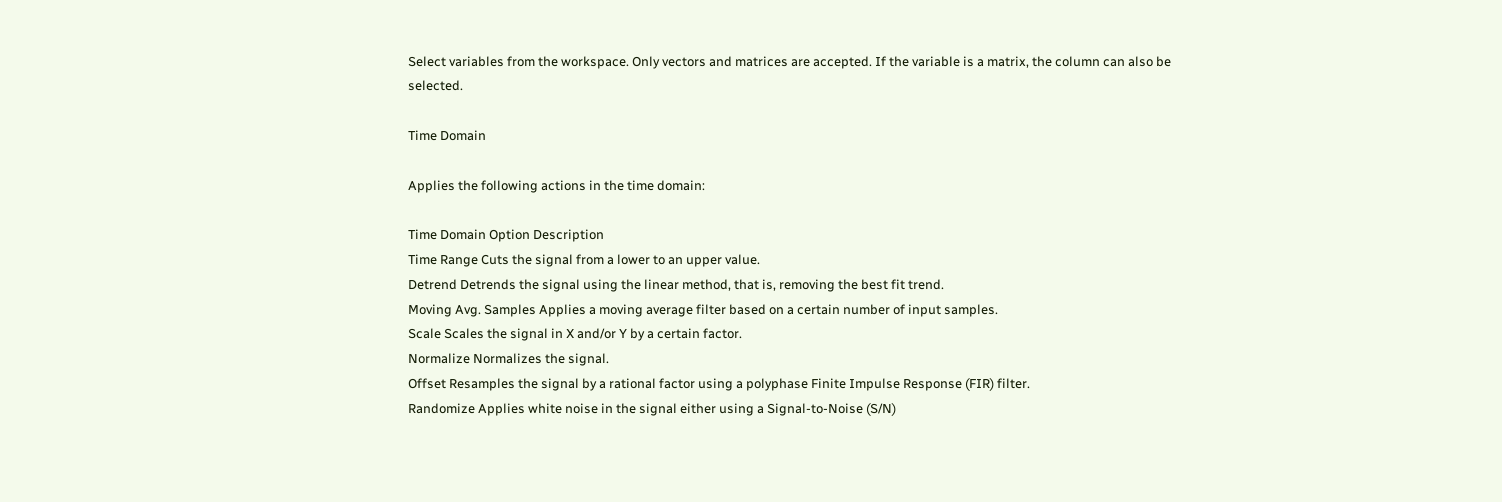Select variables from the workspace. Only vectors and matrices are accepted. If the variable is a matrix, the column can also be selected.

Time Domain

Applies the following actions in the time domain:

Time Domain Option Description
Time Range Cuts the signal from a lower to an upper value.
Detrend Detrends the signal using the linear method, that is, removing the best fit trend.
Moving Avg. Samples Applies a moving average filter based on a certain number of input samples.
Scale Scales the signal in X and/or Y by a certain factor.
Normalize Normalizes the signal.
Offset Resamples the signal by a rational factor using a polyphase Finite Impulse Response (FIR) filter.
Randomize Applies white noise in the signal either using a Signal-to-Noise (S/N)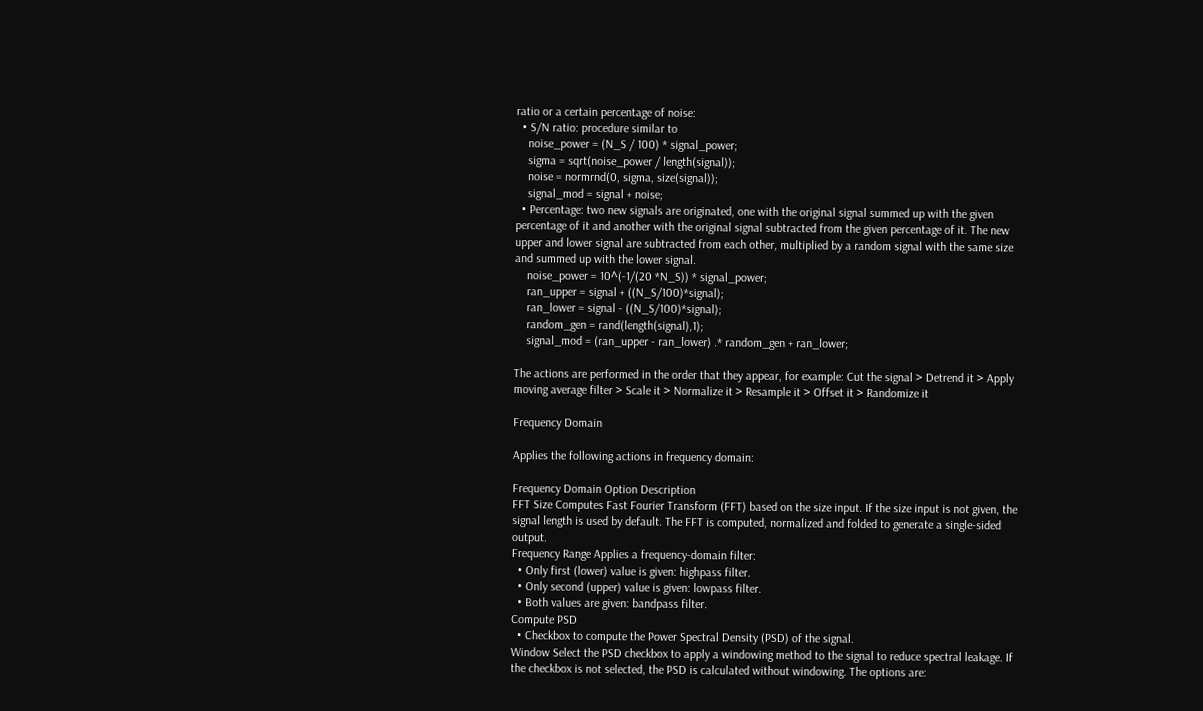ratio or a certain percentage of noise:
  • S/N ratio: procedure similar to
    noise_power = (N_S / 100) * signal_power;
    sigma = sqrt(noise_power / length(signal));
    noise = normrnd(0, sigma, size(signal));
    signal_mod = signal + noise;
  • Percentage: two new signals are originated, one with the original signal summed up with the given percentage of it and another with the original signal subtracted from the given percentage of it. The new upper and lower signal are subtracted from each other, multiplied by a random signal with the same size and summed up with the lower signal.
    noise_power = 10^(-1/(20 *N_S)) * signal_power;
    ran_upper = signal + ((N_S/100)*signal);
    ran_lower = signal - ((N_S/100)*signal);
    random_gen = rand(length(signal),1);
    signal_mod = (ran_upper - ran_lower) .* random_gen + ran_lower;

The actions are performed in the order that they appear, for example: Cut the signal > Detrend it > Apply moving average filter > Scale it > Normalize it > Resample it > Offset it > Randomize it

Frequency Domain

Applies the following actions in frequency domain:

Frequency Domain Option Description
FFT Size Computes Fast Fourier Transform (FFT) based on the size input. If the size input is not given, the signal length is used by default. The FFT is computed, normalized and folded to generate a single-sided output.
Frequency Range Applies a frequency-domain filter:
  • Only first (lower) value is given: highpass filter.
  • Only second (upper) value is given: lowpass filter.
  • Both values are given: bandpass filter.
Compute PSD
  • Checkbox to compute the Power Spectral Density (PSD) of the signal.
Window Select the PSD checkbox to apply a windowing method to the signal to reduce spectral leakage. If the checkbox is not selected, the PSD is calculated without windowing. The options are: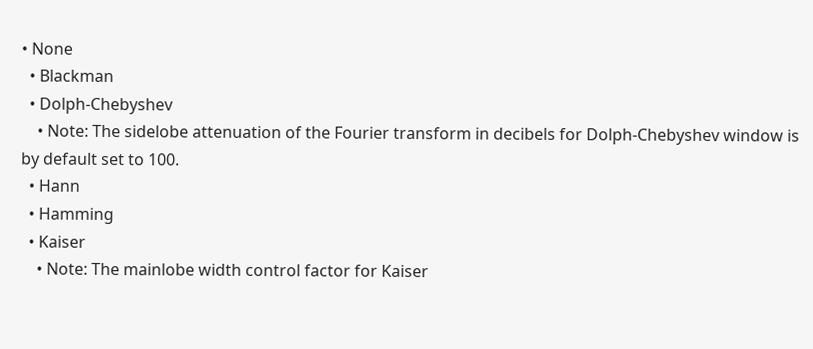• None
  • Blackman
  • Dolph-Chebyshev
    • Note: The sidelobe attenuation of the Fourier transform in decibels for Dolph-Chebyshev window is by default set to 100.
  • Hann
  • Hamming
  • Kaiser
    • Note: The mainlobe width control factor for Kaiser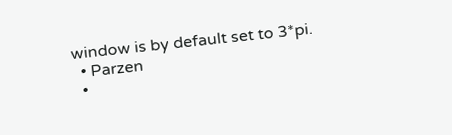window is by default set to 3*pi.
  • Parzen
  •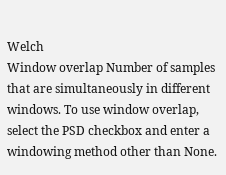Welch
Window overlap Number of samples that are simultaneously in different windows. To use window overlap, select the PSD checkbox and enter a windowing method other than None.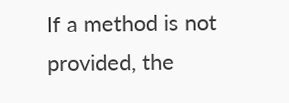If a method is not provided, the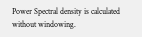Power Spectral density is calculated without windowing.